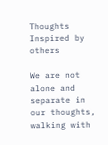Thoughts Inspired by others

We are not alone and separate in our thoughts, walking with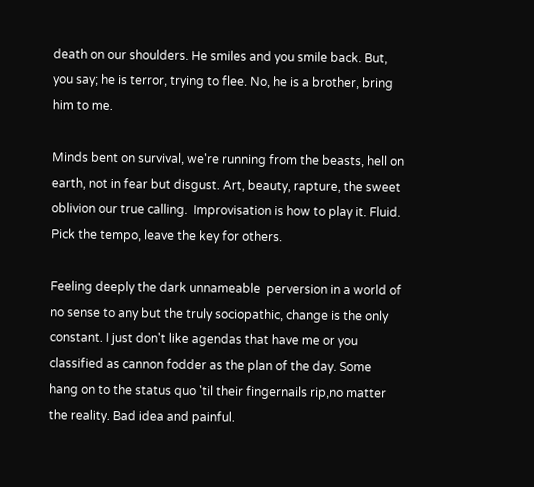death on our shoulders. He smiles and you smile back. But, you say; he is terror, trying to flee. No, he is a brother, bring him to me.

Minds bent on survival, we're running from the beasts, hell on earth, not in fear but disgust. Art, beauty, rapture, the sweet oblivion our true calling.  Improvisation is how to play it. Fluid. Pick the tempo, leave the key for others.

Feeling deeply the dark unnameable  perversion in a world of no sense to any but the truly sociopathic, change is the only constant. I just don't like agendas that have me or you classified as cannon fodder as the plan of the day. Some hang on to the status quo 'til their fingernails rip,no matter the reality. Bad idea and painful.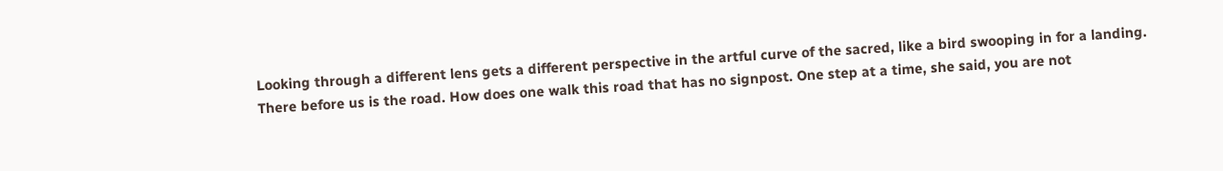Looking through a different lens gets a different perspective in the artful curve of the sacred, like a bird swooping in for a landing. There before us is the road. How does one walk this road that has no signpost. One step at a time, she said, you are not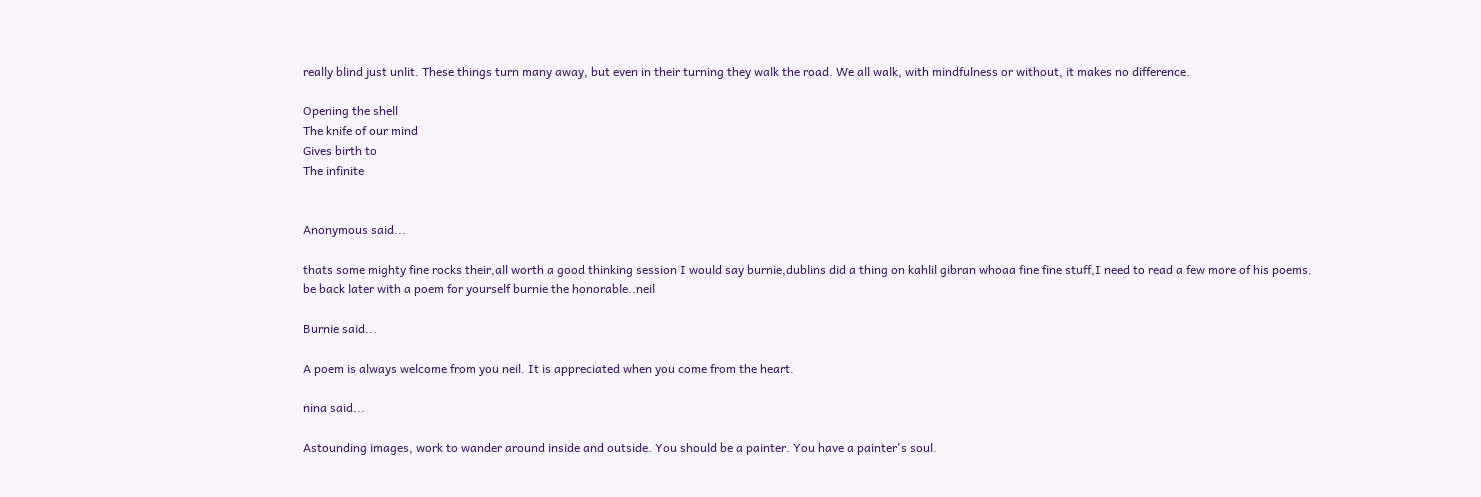really blind just unlit. These things turn many away, but even in their turning they walk the road. We all walk, with mindfulness or without, it makes no difference.

Opening the shell
The knife of our mind
Gives birth to
The infinite


Anonymous said...

thats some mighty fine rocks their,all worth a good thinking session I would say burnie,dublins did a thing on kahlil gibran whoaa fine fine stuff,I need to read a few more of his poems.
be back later with a poem for yourself burnie the honorable..neil

Burnie said...

A poem is always welcome from you neil. It is appreciated when you come from the heart.

nina said...

Astounding images, work to wander around inside and outside. You should be a painter. You have a painter's soul.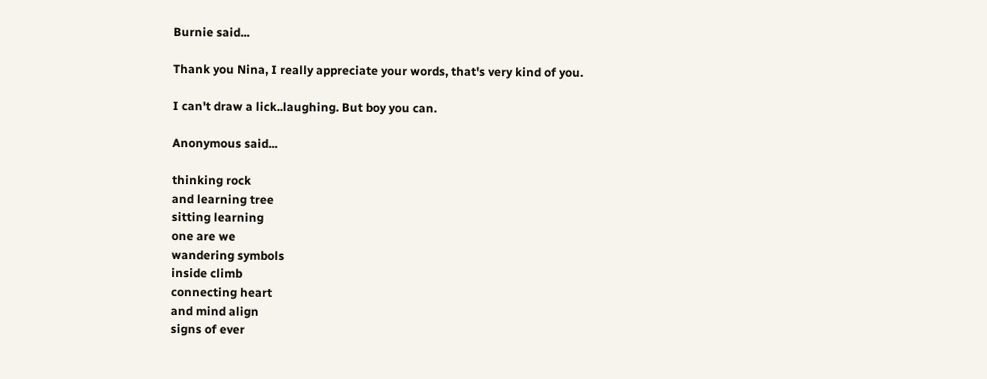Burnie said...

Thank you Nina, I really appreciate your words, that's very kind of you.

I can't draw a lick..laughing. But boy you can.

Anonymous said...

thinking rock
and learning tree
sitting learning
one are we
wandering symbols
inside climb
connecting heart
and mind align
signs of ever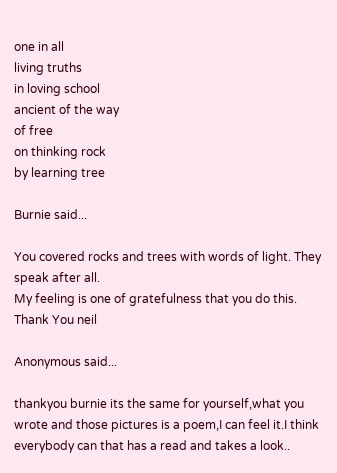one in all
living truths
in loving school
ancient of the way
of free
on thinking rock
by learning tree

Burnie said...

You covered rocks and trees with words of light. They speak after all.
My feeling is one of gratefulness that you do this.
Thank You neil

Anonymous said...

thankyou burnie its the same for yourself,what you wrote and those pictures is a poem,I can feel it.I think everybody can that has a read and takes a look..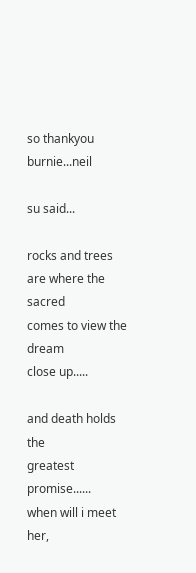so thankyou burnie...neil

su said...

rocks and trees
are where the sacred
comes to view the dream
close up.....

and death holds the
greatest promise......
when will i meet her,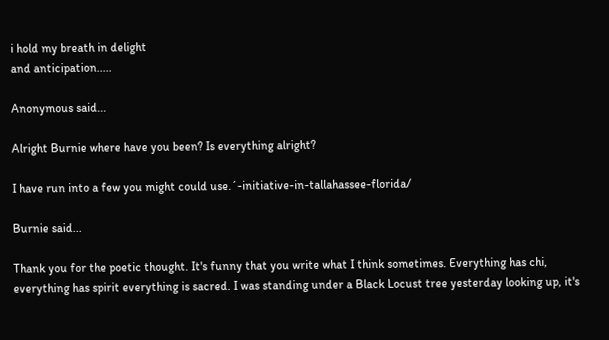i hold my breath in delight
and anticipation.....

Anonymous said...

Alright Burnie where have you been? Is everything alright?

I have run into a few you might could use.´-initiative-in-tallahassee-florida/

Burnie said...

Thank you for the poetic thought. It's funny that you write what I think sometimes. Everything has chi, everything has spirit everything is sacred. I was standing under a Black Locust tree yesterday looking up, it's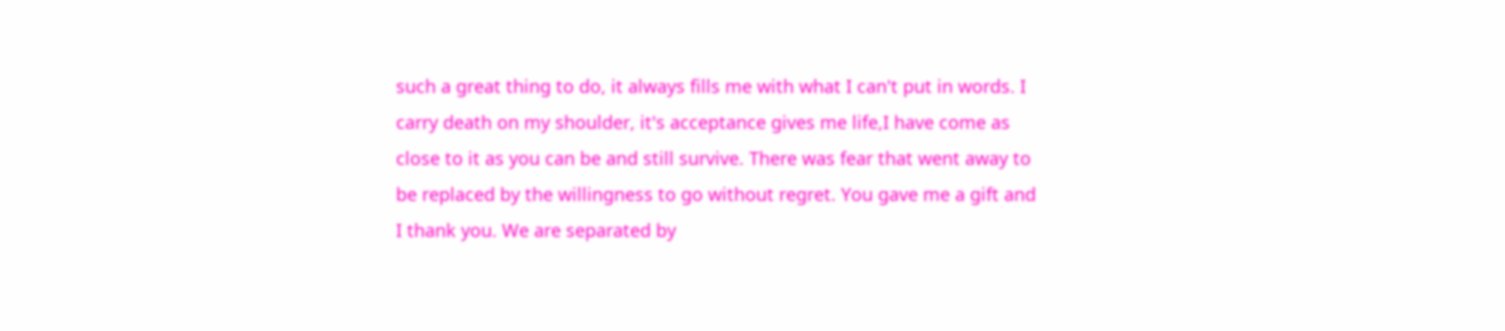such a great thing to do, it always fills me with what I can't put in words. I carry death on my shoulder, it's acceptance gives me life,I have come as close to it as you can be and still survive. There was fear that went away to be replaced by the willingness to go without regret. You gave me a gift and I thank you. We are separated by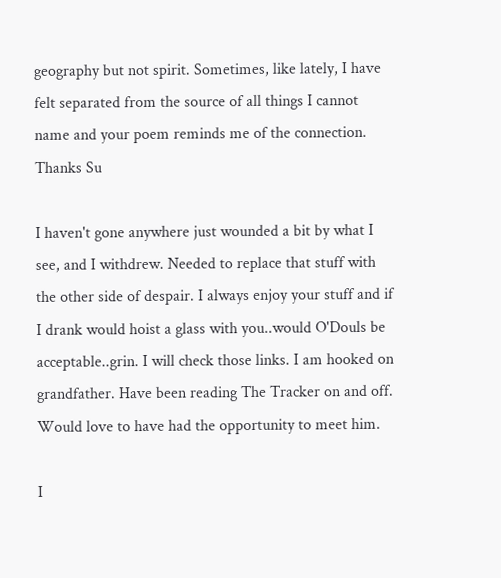geography but not spirit. Sometimes, like lately, I have felt separated from the source of all things I cannot name and your poem reminds me of the connection.
Thanks Su

I haven't gone anywhere just wounded a bit by what I see, and I withdrew. Needed to replace that stuff with the other side of despair. I always enjoy your stuff and if I drank would hoist a glass with you..would O'Douls be acceptable..grin. I will check those links. I am hooked on grandfather. Have been reading The Tracker on and off. Would love to have had the opportunity to meet him.

I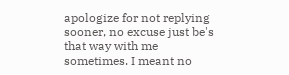apologize for not replying sooner, no excuse just be's that way with me sometimes. I meant no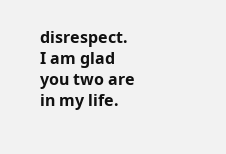disrespect. I am glad you two are in my life.